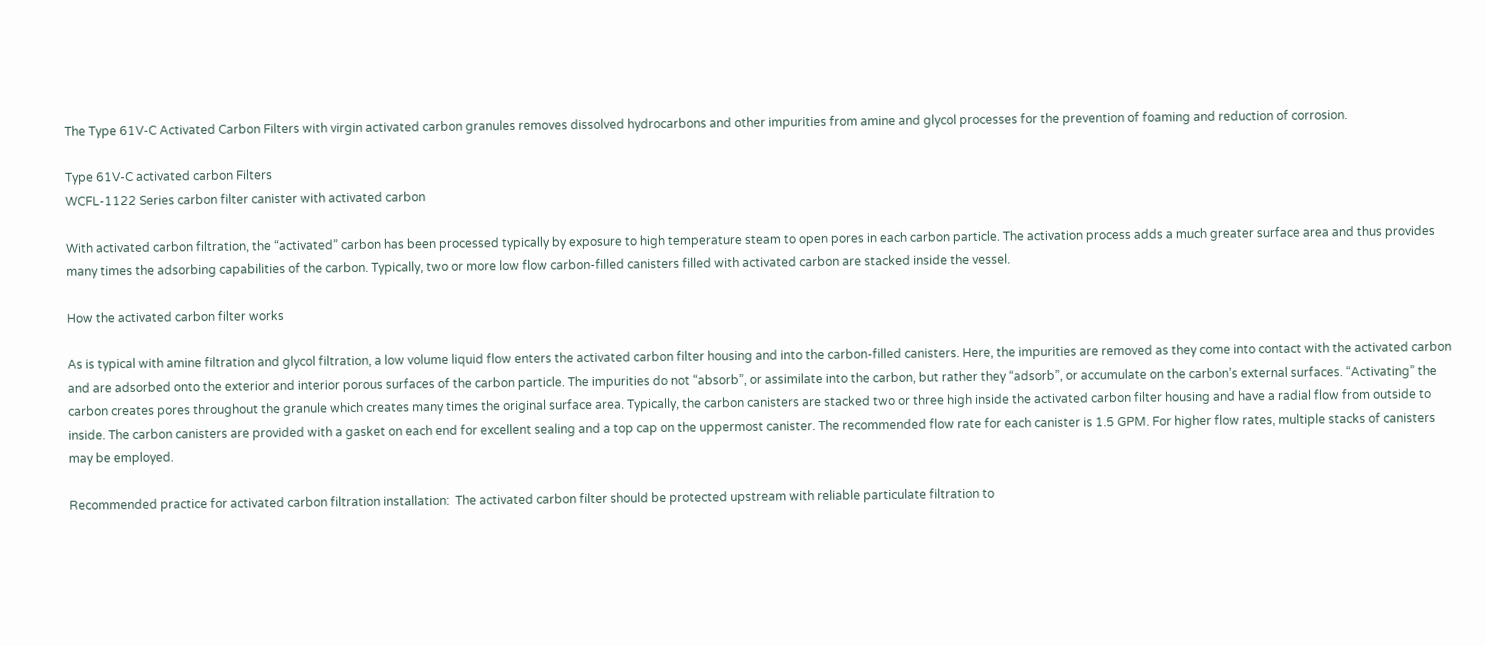The Type 61V-C Activated Carbon Filters with virgin activated carbon granules removes dissolved hydrocarbons and other impurities from amine and glycol processes for the prevention of foaming and reduction of corrosion.

Type 61V-C activated carbon Filters
WCFL-1122 Series carbon filter canister with activated carbon

With activated carbon filtration, the “activated” carbon has been processed typically by exposure to high temperature steam to open pores in each carbon particle. The activation process adds a much greater surface area and thus provides many times the adsorbing capabilities of the carbon. Typically, two or more low flow carbon-filled canisters filled with activated carbon are stacked inside the vessel.

How the activated carbon filter works

As is typical with amine filtration and glycol filtration, a low volume liquid flow enters the activated carbon filter housing and into the carbon-filled canisters. Here, the impurities are removed as they come into contact with the activated carbon and are adsorbed onto the exterior and interior porous surfaces of the carbon particle. The impurities do not “absorb”, or assimilate into the carbon, but rather they “adsorb”, or accumulate on the carbon’s external surfaces. “Activating” the carbon creates pores throughout the granule which creates many times the original surface area. Typically, the carbon canisters are stacked two or three high inside the activated carbon filter housing and have a radial flow from outside to inside. The carbon canisters are provided with a gasket on each end for excellent sealing and a top cap on the uppermost canister. The recommended flow rate for each canister is 1.5 GPM. For higher flow rates, multiple stacks of canisters may be employed.

Recommended practice for activated carbon filtration installation:  The activated carbon filter should be protected upstream with reliable particulate filtration to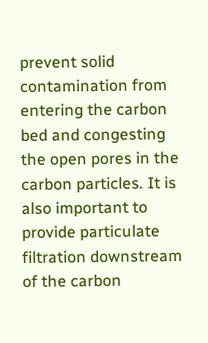prevent solid contamination from entering the carbon bed and congesting the open pores in the carbon particles. It is also important to provide particulate filtration downstream of the carbon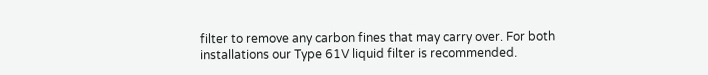filter to remove any carbon fines that may carry over. For both installations our Type 61V liquid filter is recommended.